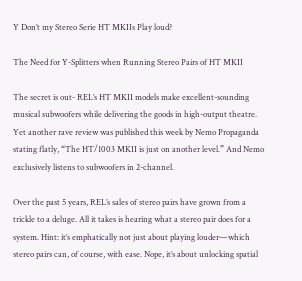Y Don’t my Stereo Serie HT MKIIs Play loud?

The Need for Y-Splitters when Running Stereo Pairs of HT MKII

The secret is out- REL’s HT MKII models make excellent-sounding musical subwoofers while delivering the goods in high-output theatre. Yet another rave review was published this week by Nemo Propaganda stating flatly, “The HT/1003 MKII is just on another level.” And Nemo exclusively listens to subwoofers in 2-channel.

Over the past 5 years, REL’s sales of stereo pairs have grown from a trickle to a deluge. All it takes is hearing what a stereo pair does for a system. Hint: it’s emphatically not just about playing louder—which stereo pairs can, of course, with ease. Nope, it’s about unlocking spatial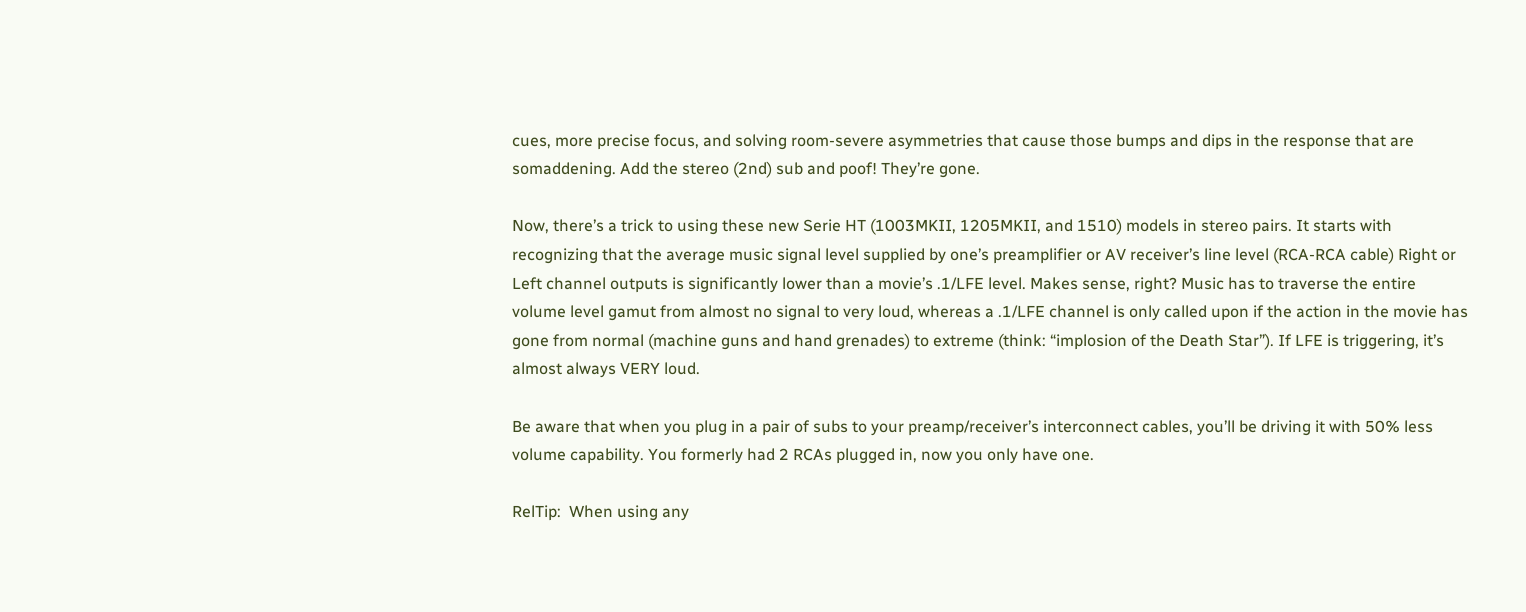cues, more precise focus, and solving room-severe asymmetries that cause those bumps and dips in the response that are somaddening. Add the stereo (2nd) sub and poof! They’re gone.

Now, there’s a trick to using these new Serie HT (1003MKII, 1205MKII, and 1510) models in stereo pairs. It starts with recognizing that the average music signal level supplied by one’s preamplifier or AV receiver’s line level (RCA-RCA cable) Right or Left channel outputs is significantly lower than a movie’s .1/LFE level. Makes sense, right? Music has to traverse the entire volume level gamut from almost no signal to very loud, whereas a .1/LFE channel is only called upon if the action in the movie has gone from normal (machine guns and hand grenades) to extreme (think: “implosion of the Death Star”). If LFE is triggering, it’s almost always VERY loud.

Be aware that when you plug in a pair of subs to your preamp/receiver’s interconnect cables, you’ll be driving it with 50% less volume capability. You formerly had 2 RCAs plugged in, now you only have one.

RelTip:  When using any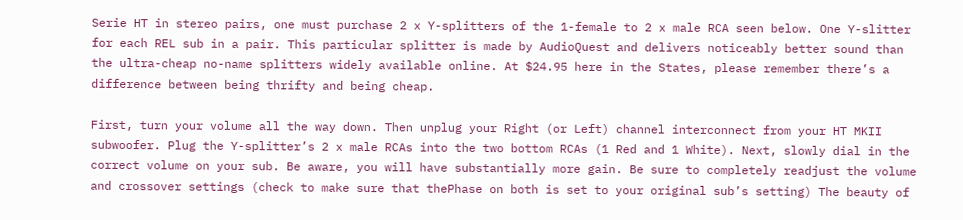Serie HT in stereo pairs, one must purchase 2 x Y-splitters of the 1-female to 2 x male RCA seen below. One Y-slitter for each REL sub in a pair. This particular splitter is made by AudioQuest and delivers noticeably better sound than the ultra-cheap no-name splitters widely available online. At $24.95 here in the States, please remember there’s a difference between being thrifty and being cheap.

First, turn your volume all the way down. Then unplug your Right (or Left) channel interconnect from your HT MKII subwoofer. Plug the Y-splitter’s 2 x male RCAs into the two bottom RCAs (1 Red and 1 White). Next, slowly dial in the correct volume on your sub. Be aware, you will have substantially more gain. Be sure to completely readjust the volume and crossover settings (check to make sure that thePhase on both is set to your original sub’s setting) The beauty of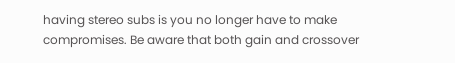having stereo subs is you no longer have to make compromises. Be aware that both gain and crossover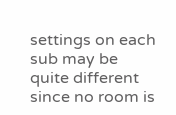settings on each sub may be quite different since no room is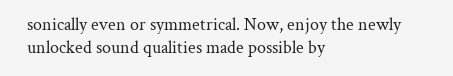sonically even or symmetrical. Now, enjoy the newly unlocked sound qualities made possible by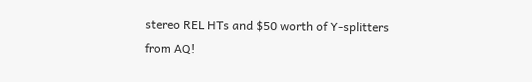stereo REL HTs and $50 worth of Y-splitters from AQ!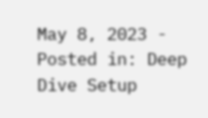May 8, 2023 - Posted in: Deep Dive Setup